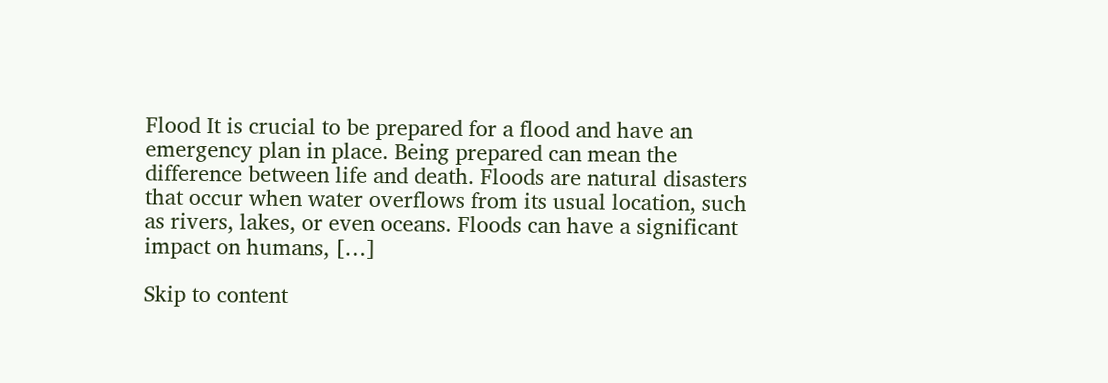Flood It is crucial to be prepared for a flood and have an emergency plan in place. Being prepared can mean the difference between life and death. Floods are natural disasters that occur when water overflows from its usual location, such as rivers, lakes, or even oceans. Floods can have a significant impact on humans, […]

Skip to content